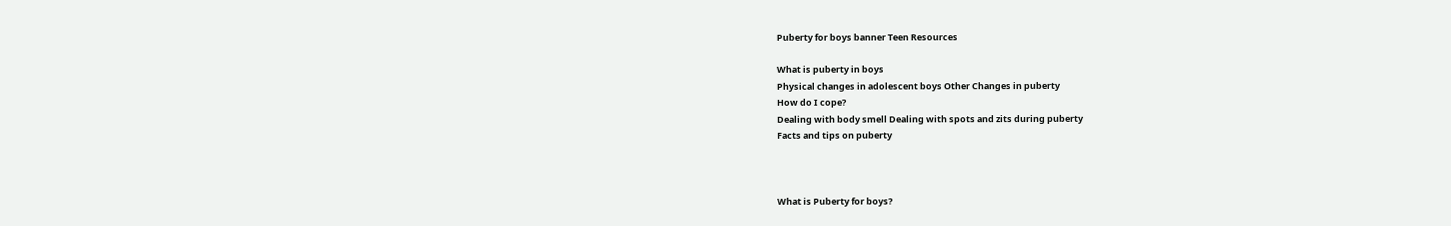Puberty for boys banner Teen Resources

What is puberty in boys
Physical changes in adolescent boys Other Changes in puberty
How do I cope?
Dealing with body smell Dealing with spots and zits during puberty
Facts and tips on puberty



What is Puberty for boys?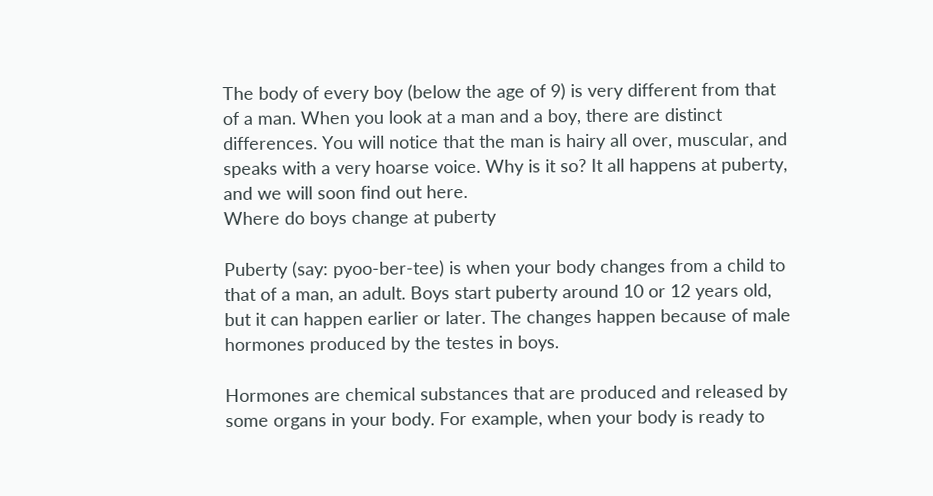The body of every boy (below the age of 9) is very different from that of a man. When you look at a man and a boy, there are distinct differences. You will notice that the man is hairy all over, muscular, and speaks with a very hoarse voice. Why is it so? It all happens at puberty, and we will soon find out here.
Where do boys change at puberty

Puberty (say: pyoo-ber-tee) is when your body changes from a child to that of a man, an adult. Boys start puberty around 10 or 12 years old, but it can happen earlier or later. The changes happen because of male hormones produced by the testes in boys.

Hormones are chemical substances that are produced and released by some organs in your body. For example, when your body is ready to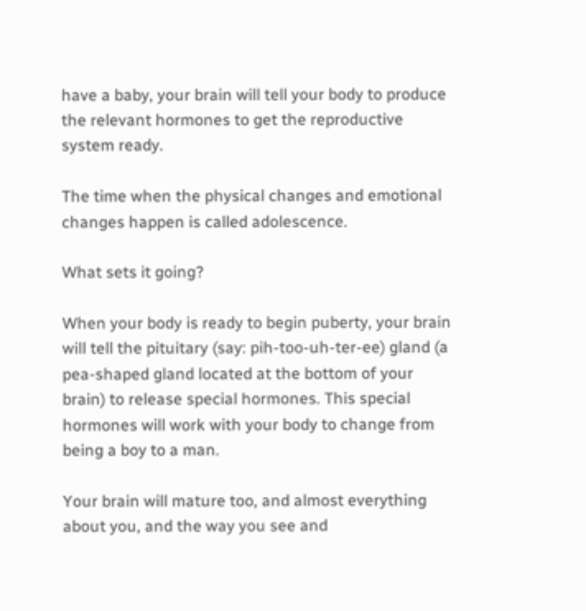have a baby, your brain will tell your body to produce the relevant hormones to get the reproductive system ready.

The time when the physical changes and emotional changes happen is called adolescence.

What sets it going?

When your body is ready to begin puberty, your brain will tell the pituitary (say: pih-too-uh-ter-ee) gland (a pea-shaped gland located at the bottom of your brain) to release special hormones. This special hormones will work with your body to change from being a boy to a man.

Your brain will mature too, and almost everything about you, and the way you see and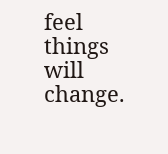feel things will change.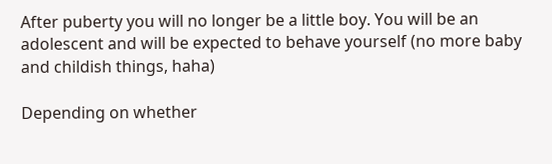After puberty you will no longer be a little boy. You will be an adolescent and will be expected to behave yourself (no more baby and childish things, haha)

Depending on whether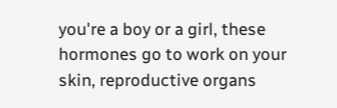you're a boy or a girl, these hormones go to work on your skin, reproductive organs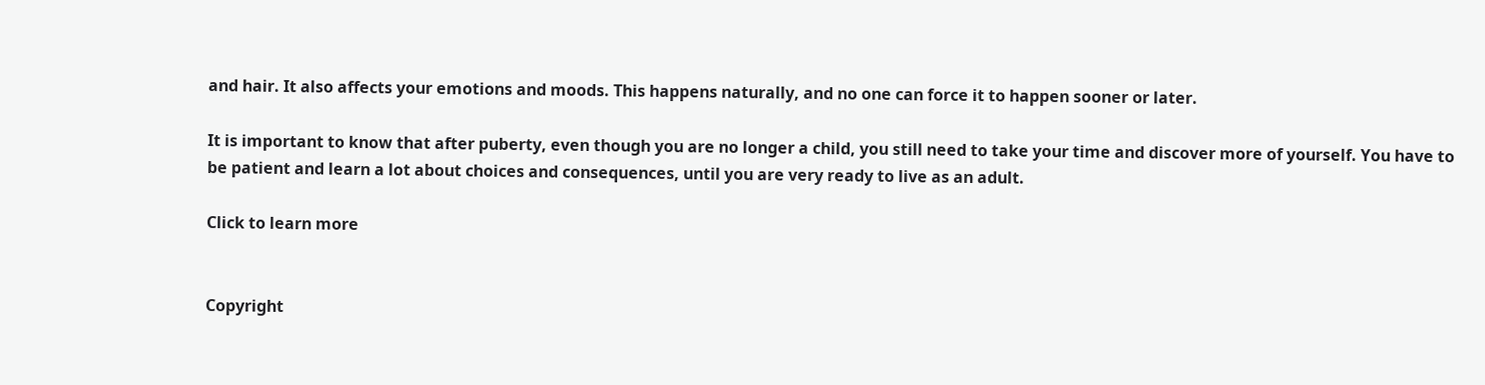and hair. It also affects your emotions and moods. This happens naturally, and no one can force it to happen sooner or later.

It is important to know that after puberty, even though you are no longer a child, you still need to take your time and discover more of yourself. You have to be patient and learn a lot about choices and consequences, until you are very ready to live as an adult.

Click to learn more


Copyright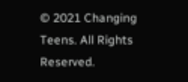© 2021 Changing Teens. All Rights Reserved.